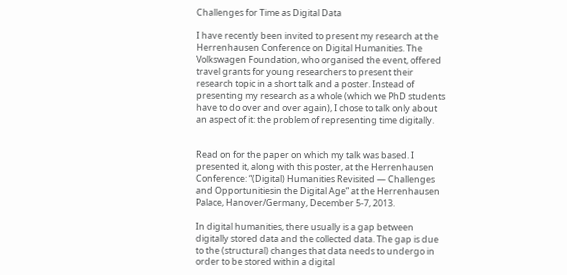Challenges for Time as Digital Data

I have recently been invited to present my research at the Herrenhausen Conference on Digital Humanities. The Volkswagen Foundation, who organised the event, offered travel grants for young researchers to present their research topic in a short talk and a poster. Instead of presenting my research as a whole (which we PhD students have to do over and over again), I chose to talk only about an aspect of it: the problem of representing time digitally.


Read on for the paper on which my talk was based. I presented it, along with this poster, at the Herrenhausen Conference: “(Digital) Humanities Revisited — Challenges and Opportunitiesin the Digital Age” at the Herrenhausen Palace, Hanover/Germany, December 5-7, 2013.

In digital humanities, there usually is a gap between digitally stored data and the collected data. The gap is due to the (structural) changes that data needs to undergo in order to be stored within a digital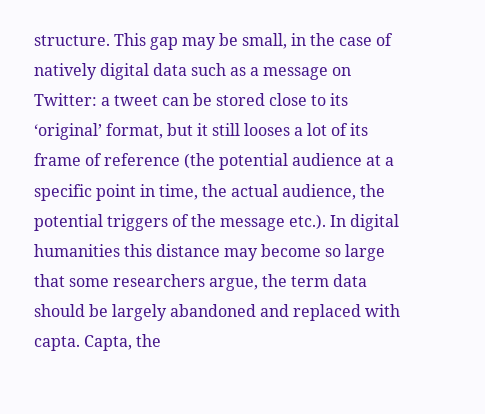structure. This gap may be small, in the case of natively digital data such as a message on Twitter: a tweet can be stored close to its ‘original’ format, but it still looses a lot of its frame of reference (the potential audience at a specific point in time, the actual audience, the potential triggers of the message etc.). In digital humanities this distance may become so large that some researchers argue, the term data should be largely abandoned and replaced with capta. Capta, the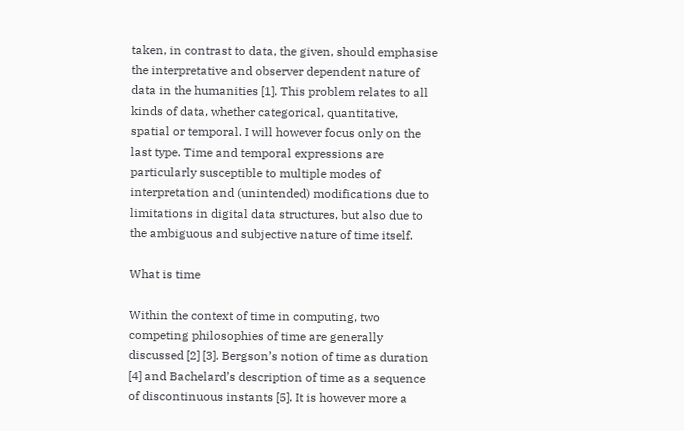taken, in contrast to data, the given, should emphasise the interpretative and observer dependent nature of data in the humanities [1]. This problem relates to all kinds of data, whether categorical, quantitative, spatial or temporal. I will however focus only on the last type. Time and temporal expressions are particularly susceptible to multiple modes of interpretation and (unintended) modifications due to limitations in digital data structures, but also due to the ambiguous and subjective nature of time itself.

What is time

Within the context of time in computing, two competing philosophies of time are generally discussed [2] [3]. Bergson’s notion of time as duration [4] and Bachelard’s description of time as a sequence of discontinuous instants [5]. It is however more a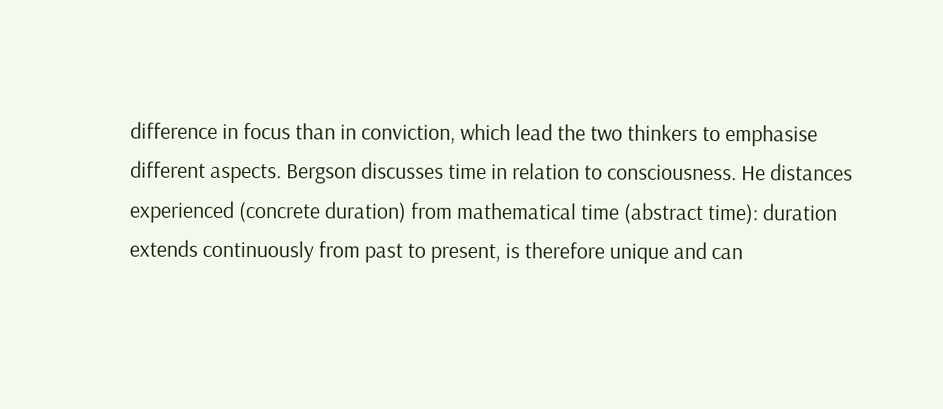difference in focus than in conviction, which lead the two thinkers to emphasise different aspects. Bergson discusses time in relation to consciousness. He distances experienced (concrete duration) from mathematical time (abstract time): duration extends continuously from past to present, is therefore unique and can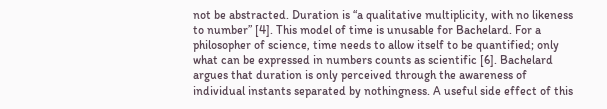not be abstracted. Duration is “a qualitative multiplicity, with no likeness to number” [4]. This model of time is unusable for Bachelard. For a philosopher of science, time needs to allow itself to be quantified; only what can be expressed in numbers counts as scientific [6]. Bachelard argues that duration is only perceived through the awareness of individual instants separated by nothingness. A useful side effect of this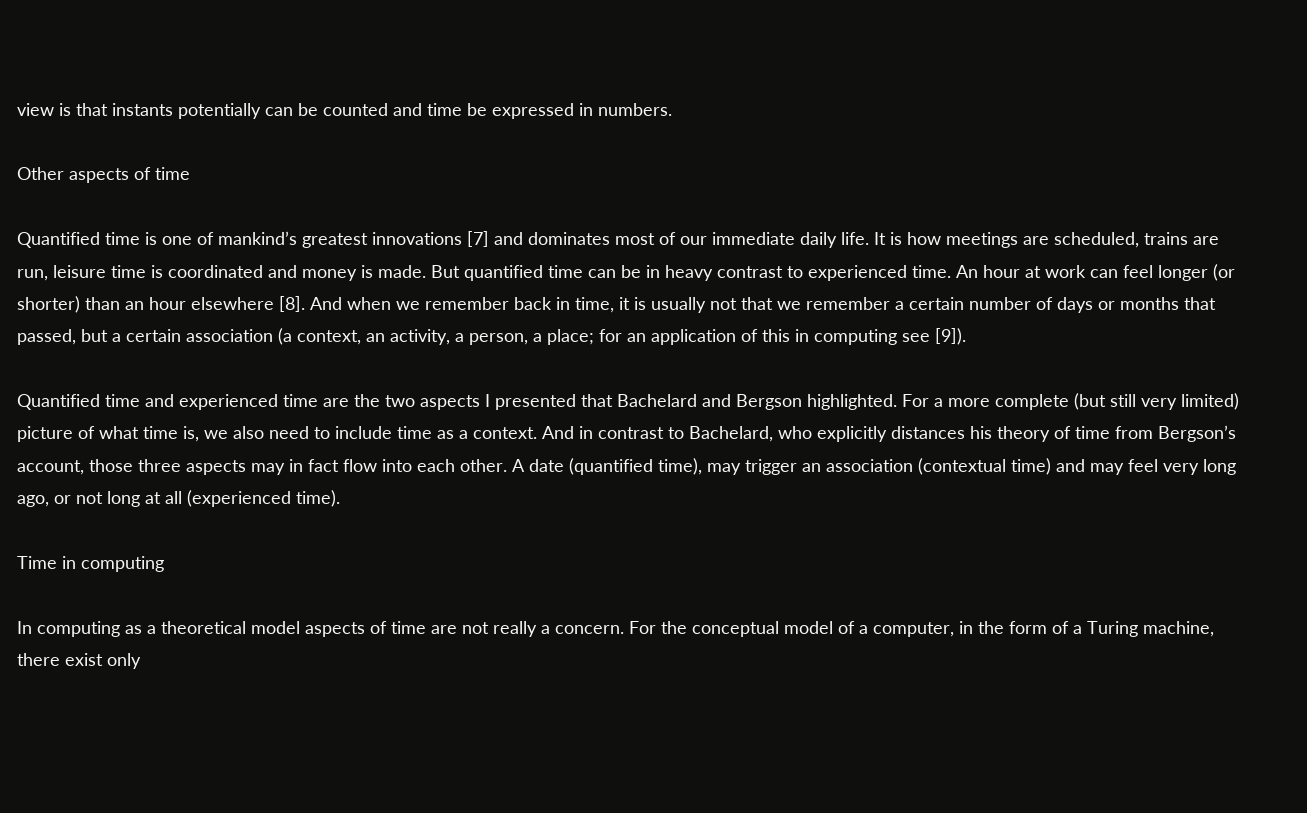view is that instants potentially can be counted and time be expressed in numbers.

Other aspects of time

Quantified time is one of mankind’s greatest innovations [7] and dominates most of our immediate daily life. It is how meetings are scheduled, trains are run, leisure time is coordinated and money is made. But quantified time can be in heavy contrast to experienced time. An hour at work can feel longer (or shorter) than an hour elsewhere [8]. And when we remember back in time, it is usually not that we remember a certain number of days or months that passed, but a certain association (a context, an activity, a person, a place; for an application of this in computing see [9]).

Quantified time and experienced time are the two aspects I presented that Bachelard and Bergson highlighted. For a more complete (but still very limited) picture of what time is, we also need to include time as a context. And in contrast to Bachelard, who explicitly distances his theory of time from Bergson’s account, those three aspects may in fact flow into each other. A date (quantified time), may trigger an association (contextual time) and may feel very long ago, or not long at all (experienced time).

Time in computing

In computing as a theoretical model aspects of time are not really a concern. For the conceptual model of a computer, in the form of a Turing machine, there exist only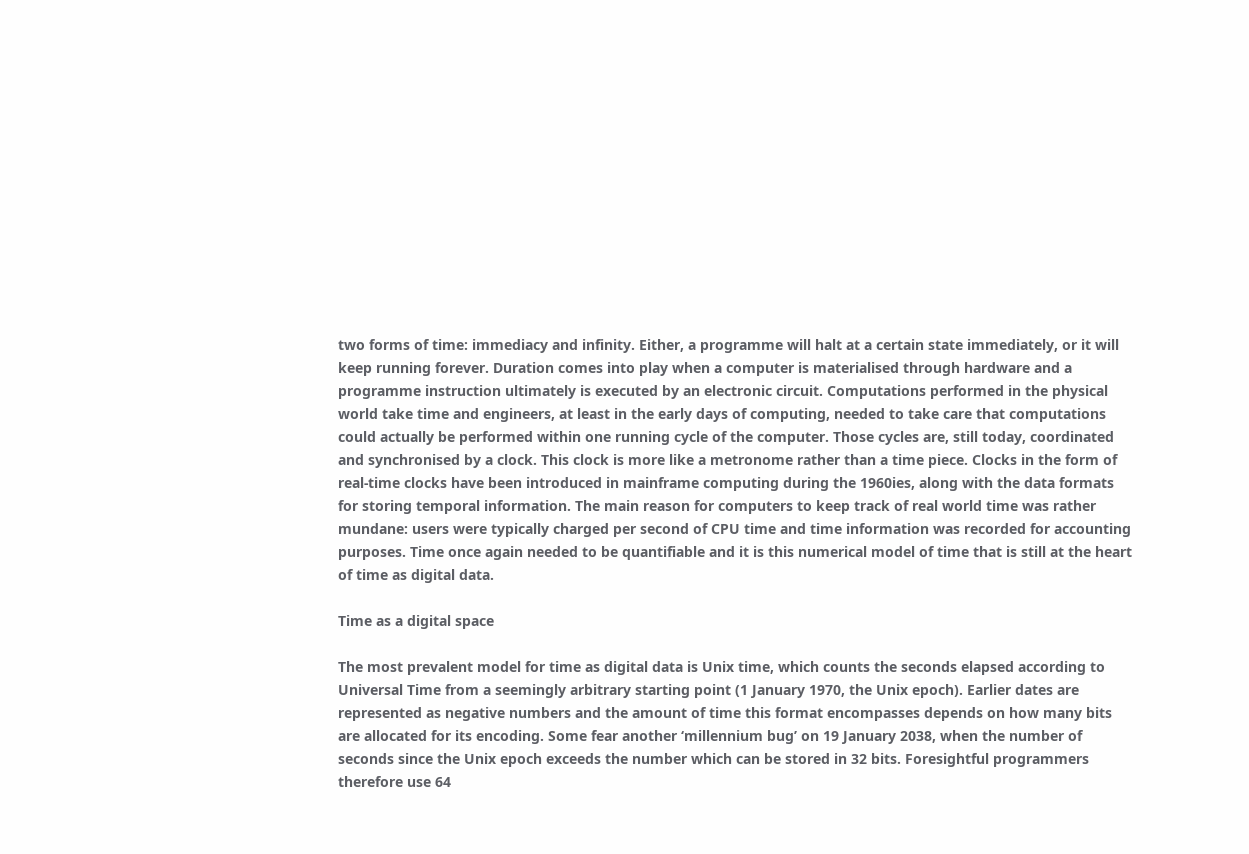two forms of time: immediacy and infinity. Either, a programme will halt at a certain state immediately, or it will keep running forever. Duration comes into play when a computer is materialised through hardware and a programme instruction ultimately is executed by an electronic circuit. Computations performed in the physical world take time and engineers, at least in the early days of computing, needed to take care that computations could actually be performed within one running cycle of the computer. Those cycles are, still today, coordinated and synchronised by a clock. This clock is more like a metronome rather than a time piece. Clocks in the form of real-time clocks have been introduced in mainframe computing during the 1960ies, along with the data formats for storing temporal information. The main reason for computers to keep track of real world time was rather mundane: users were typically charged per second of CPU time and time information was recorded for accounting purposes. Time once again needed to be quantifiable and it is this numerical model of time that is still at the heart of time as digital data.

Time as a digital space

The most prevalent model for time as digital data is Unix time, which counts the seconds elapsed according to Universal Time from a seemingly arbitrary starting point (1 January 1970, the Unix epoch). Earlier dates are represented as negative numbers and the amount of time this format encompasses depends on how many bits are allocated for its encoding. Some fear another ‘millennium bug’ on 19 January 2038, when the number of seconds since the Unix epoch exceeds the number which can be stored in 32 bits. Foresightful programmers therefore use 64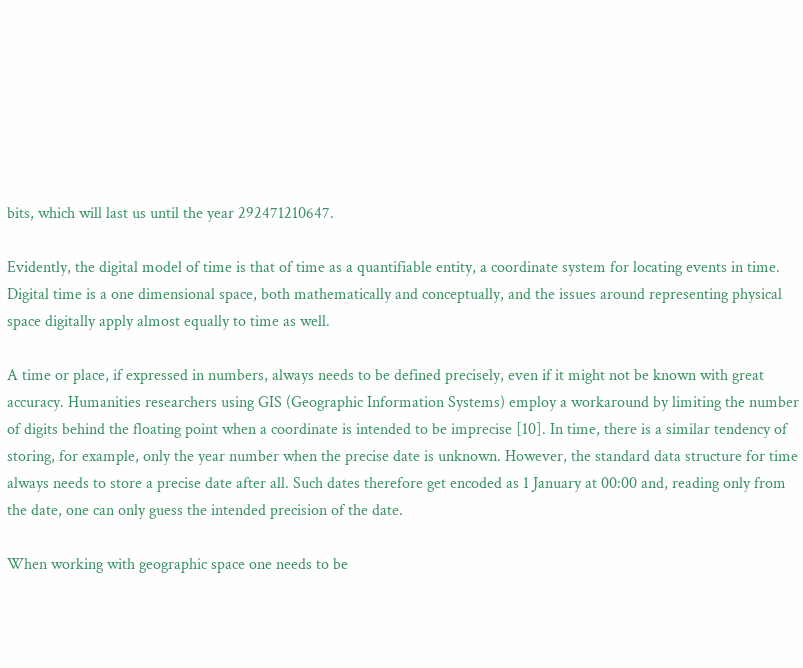bits, which will last us until the year 292471210647.

Evidently, the digital model of time is that of time as a quantifiable entity, a coordinate system for locating events in time. Digital time is a one dimensional space, both mathematically and conceptually, and the issues around representing physical space digitally apply almost equally to time as well.

A time or place, if expressed in numbers, always needs to be defined precisely, even if it might not be known with great accuracy. Humanities researchers using GIS (Geographic Information Systems) employ a workaround by limiting the number of digits behind the floating point when a coordinate is intended to be imprecise [10]. In time, there is a similar tendency of storing, for example, only the year number when the precise date is unknown. However, the standard data structure for time always needs to store a precise date after all. Such dates therefore get encoded as 1 January at 00:00 and, reading only from the date, one can only guess the intended precision of the date.

When working with geographic space one needs to be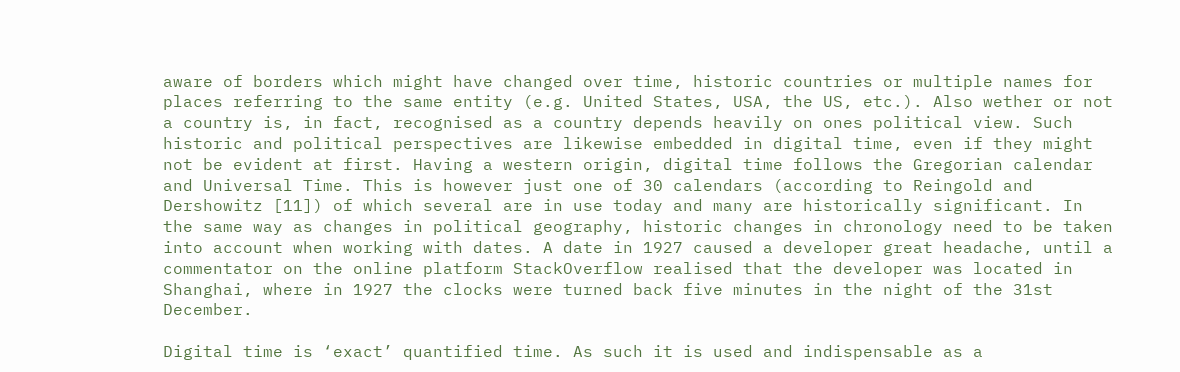aware of borders which might have changed over time, historic countries or multiple names for places referring to the same entity (e.g. United States, USA, the US, etc.). Also wether or not a country is, in fact, recognised as a country depends heavily on ones political view. Such historic and political perspectives are likewise embedded in digital time, even if they might not be evident at first. Having a western origin, digital time follows the Gregorian calendar and Universal Time. This is however just one of 30 calendars (according to Reingold and Dershowitz [11]) of which several are in use today and many are historically significant. In the same way as changes in political geography, historic changes in chronology need to be taken into account when working with dates. A date in 1927 caused a developer great headache, until a commentator on the online platform StackOverflow realised that the developer was located in Shanghai, where in 1927 the clocks were turned back five minutes in the night of the 31st December.

Digital time is ‘exact’ quantified time. As such it is used and indispensable as a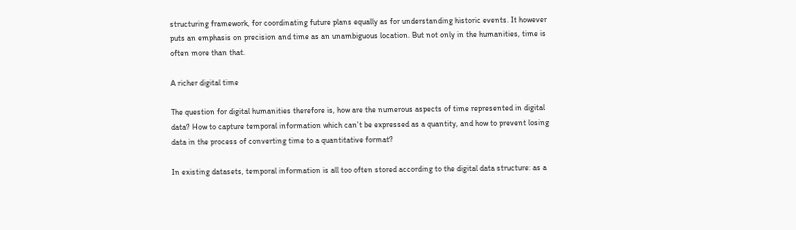structuring framework, for coordinating future plans equally as for understanding historic events. It however puts an emphasis on precision and time as an unambiguous location. But not only in the humanities, time is often more than that.

A richer digital time

The question for digital humanities therefore is, how are the numerous aspects of time represented in digital data? How to capture temporal information which can’t be expressed as a quantity, and how to prevent losing data in the process of converting time to a quantitative format?

In existing datasets, temporal information is all too often stored according to the digital data structure: as a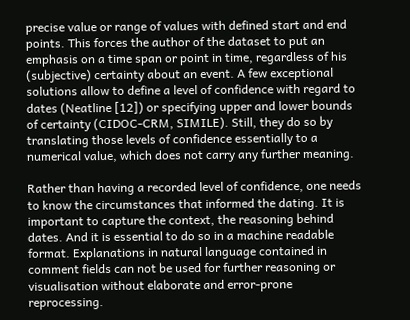precise value or range of values with defined start and end points. This forces the author of the dataset to put an emphasis on a time span or point in time, regardless of his (subjective) certainty about an event. A few exceptional solutions allow to define a level of confidence with regard to dates (Neatline [12]) or specifying upper and lower bounds of certainty (CIDOC-CRM, SIMILE). Still, they do so by translating those levels of confidence essentially to a numerical value, which does not carry any further meaning.

Rather than having a recorded level of confidence, one needs to know the circumstances that informed the dating. It is important to capture the context, the reasoning behind dates. And it is essential to do so in a machine readable format. Explanations in natural language contained in comment fields can not be used for further reasoning or visualisation without elaborate and error-prone reprocessing.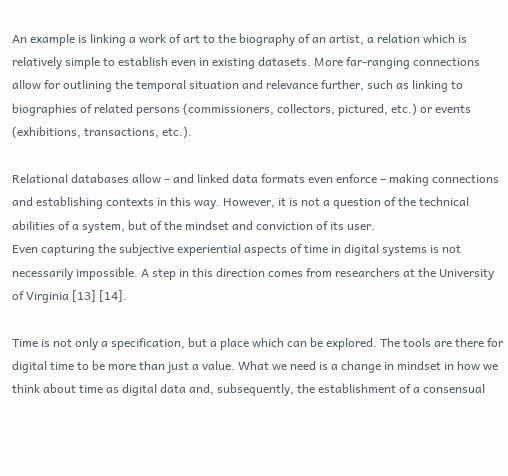An example is linking a work of art to the biography of an artist, a relation which is relatively simple to establish even in existing datasets. More far-ranging connections allow for outlining the temporal situation and relevance further, such as linking to biographies of related persons (commissioners, collectors, pictured, etc.) or events (exhibitions, transactions, etc.).

Relational databases allow – and linked data formats even enforce – making connections and establishing contexts in this way. However, it is not a question of the technical abilities of a system, but of the mindset and conviction of its user.
Even capturing the subjective experiential aspects of time in digital systems is not necessarily impossible. A step in this direction comes from researchers at the University of Virginia [13] [14].

Time is not only a specification, but a place which can be explored. The tools are there for digital time to be more than just a value. What we need is a change in mindset in how we think about time as digital data and, subsequently, the establishment of a consensual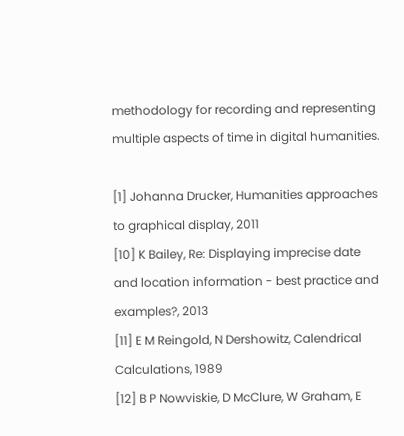methodology for recording and representing multiple aspects of time in digital humanities.

[1] Johanna Drucker, Humanities approaches to graphical display, 2011
[10] K Bailey, Re: Displaying imprecise date and location information - best practice and examples?, 2013
[11] E M Reingold, N Dershowitz, Calendrical Calculations, 1989
[12] B P Nowviskie, D McClure, W Graham, E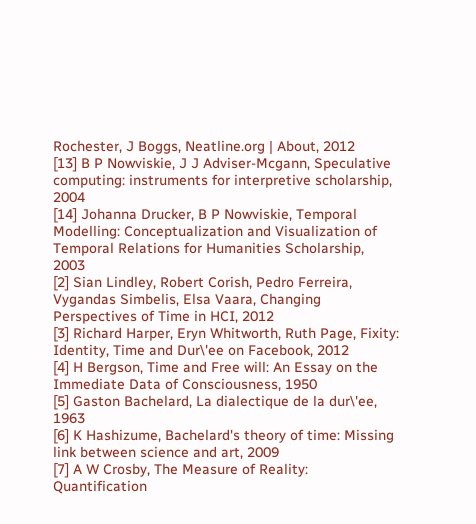Rochester, J Boggs, Neatline.org | About, 2012
[13] B P Nowviskie, J J Adviser-Mcgann, Speculative computing: instruments for interpretive scholarship, 2004
[14] Johanna Drucker, B P Nowviskie, Temporal Modelling: Conceptualization and Visualization of Temporal Relations for Humanities Scholarship, 2003
[2] Sian Lindley, Robert Corish, Pedro Ferreira, Vygandas Simbelis, Elsa Vaara, Changing Perspectives of Time in HCI, 2012
[3] Richard Harper, Eryn Whitworth, Ruth Page, Fixity: Identity, Time and Dur\'ee on Facebook, 2012
[4] H Bergson, Time and Free will: An Essay on the Immediate Data of Consciousness, 1950
[5] Gaston Bachelard, La dialectique de la dur\'ee, 1963
[6] K Hashizume, Bachelard's theory of time: Missing link between science and art, 2009
[7] A W Crosby, The Measure of Reality: Quantification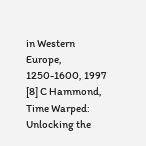in Western Europe, 1250-1600, 1997
[8] C Hammond, Time Warped: Unlocking the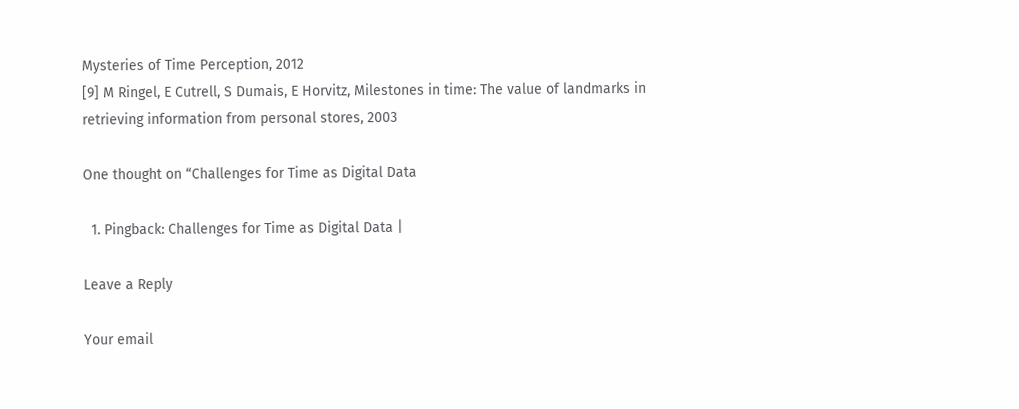Mysteries of Time Perception, 2012
[9] M Ringel, E Cutrell, S Dumais, E Horvitz, Milestones in time: The value of landmarks in retrieving information from personal stores, 2003

One thought on “Challenges for Time as Digital Data

  1. Pingback: Challenges for Time as Digital Data |

Leave a Reply

Your email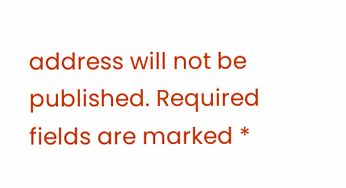address will not be published. Required fields are marked *